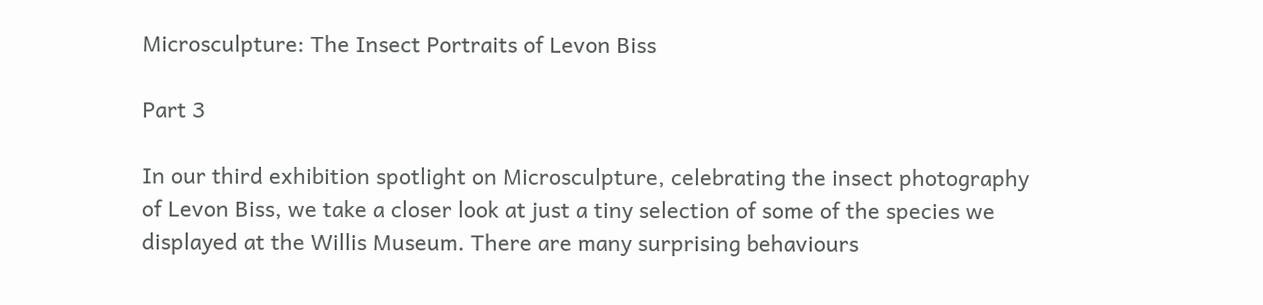Microsculpture: The Insect Portraits of Levon Biss

Part 3

In our third exhibition spotlight on Microsculpture, celebrating the insect photography of Levon Biss, we take a closer look at just a tiny selection of some of the species we displayed at the Willis Museum. There are many surprising behaviours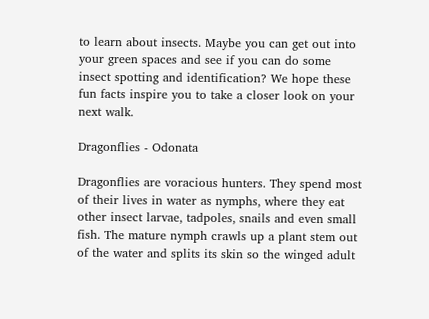to learn about insects. Maybe you can get out into your green spaces and see if you can do some insect spotting and identification? We hope these fun facts inspire you to take a closer look on your next walk.

Dragonflies - Odonata

Dragonflies are voracious hunters. They spend most of their lives in water as nymphs, where they eat other insect larvae, tadpoles, snails and even small fish. The mature nymph crawls up a plant stem out of the water and splits its skin so the winged adult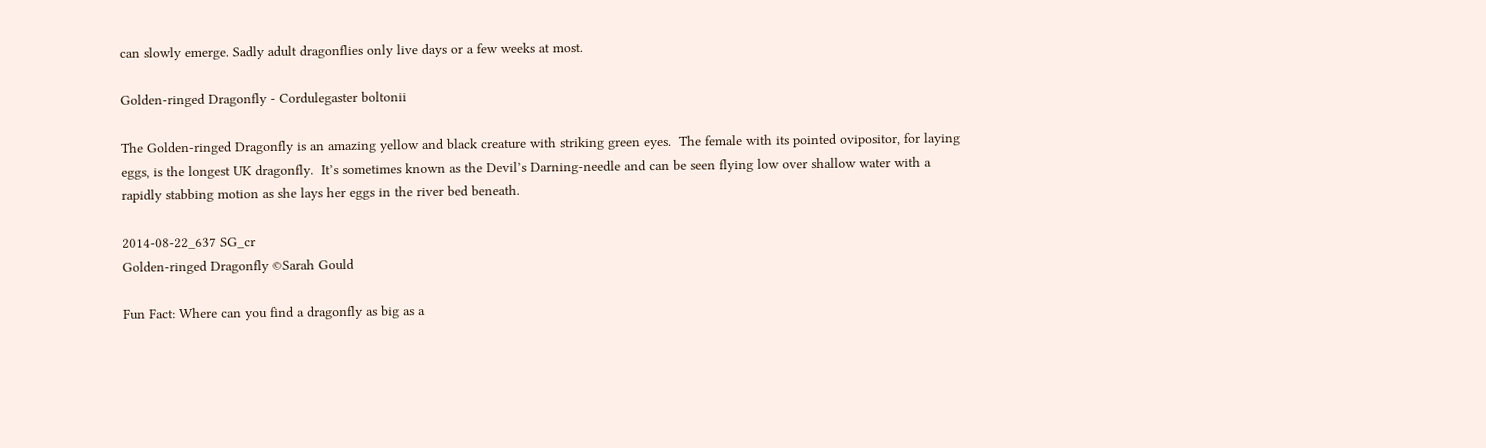can slowly emerge. Sadly adult dragonflies only live days or a few weeks at most.

Golden-ringed Dragonfly - Cordulegaster boltonii

The Golden-ringed Dragonfly is an amazing yellow and black creature with striking green eyes.  The female with its pointed ovipositor, for laying eggs, is the longest UK dragonfly.  It’s sometimes known as the Devil’s Darning-needle and can be seen flying low over shallow water with a rapidly stabbing motion as she lays her eggs in the river bed beneath.

2014-08-22_637 SG_cr
Golden-ringed Dragonfly ©Sarah Gould

Fun Fact: Where can you find a dragonfly as big as a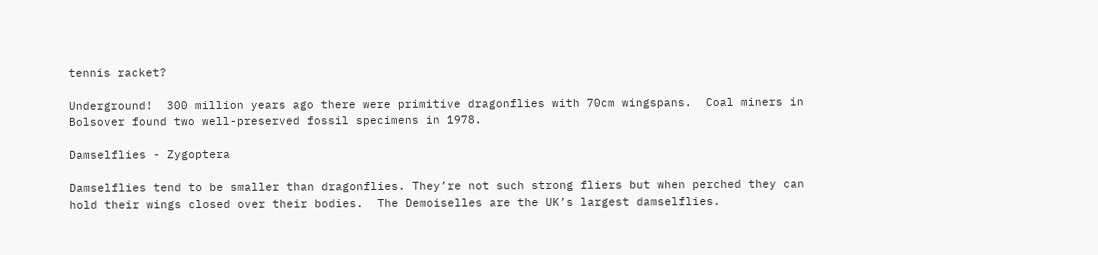tennis racket?

Underground!  300 million years ago there were primitive dragonflies with 70cm wingspans.  Coal miners in Bolsover found two well-preserved fossil specimens in 1978.

Damselflies - Zygoptera

Damselflies tend to be smaller than dragonflies. They’re not such strong fliers but when perched they can hold their wings closed over their bodies.  The Demoiselles are the UK’s largest damselflies.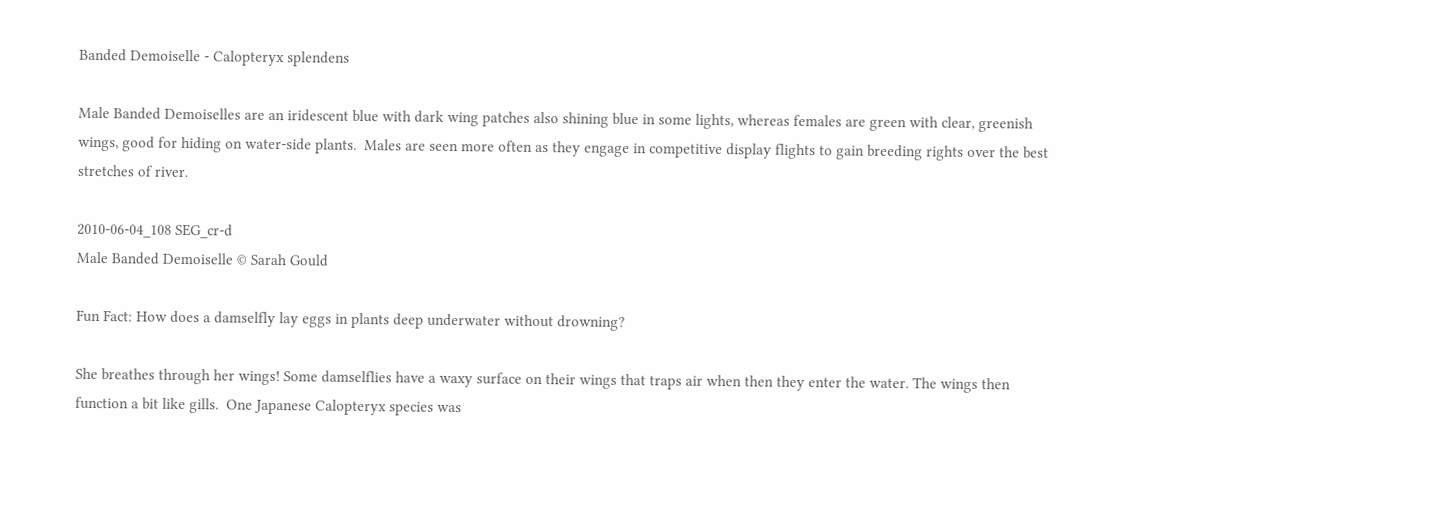Banded Demoiselle - Calopteryx splendens

Male Banded Demoiselles are an iridescent blue with dark wing patches also shining blue in some lights, whereas females are green with clear, greenish wings, good for hiding on water-side plants.  Males are seen more often as they engage in competitive display flights to gain breeding rights over the best stretches of river.

2010-06-04_108 SEG_cr-d
Male Banded Demoiselle © Sarah Gould

Fun Fact: How does a damselfly lay eggs in plants deep underwater without drowning?

She breathes through her wings! Some damselflies have a waxy surface on their wings that traps air when then they enter the water. The wings then function a bit like gills.  One Japanese Calopteryx species was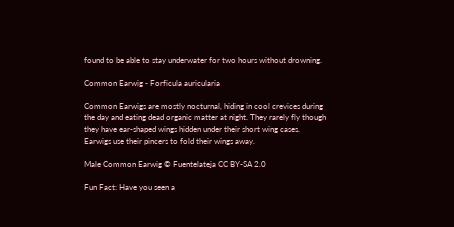found to be able to stay underwater for two hours without drowning.

Common Earwig - Forficula auricularia

Common Earwigs are mostly nocturnal, hiding in cool crevices during the day and eating dead organic matter at night. They rarely fly though they have ear-shaped wings hidden under their short wing cases.  Earwigs use their pincers to fold their wings away.

Male Common Earwig © Fuentelateja CC BY-SA 2.0

Fun Fact: Have you seen a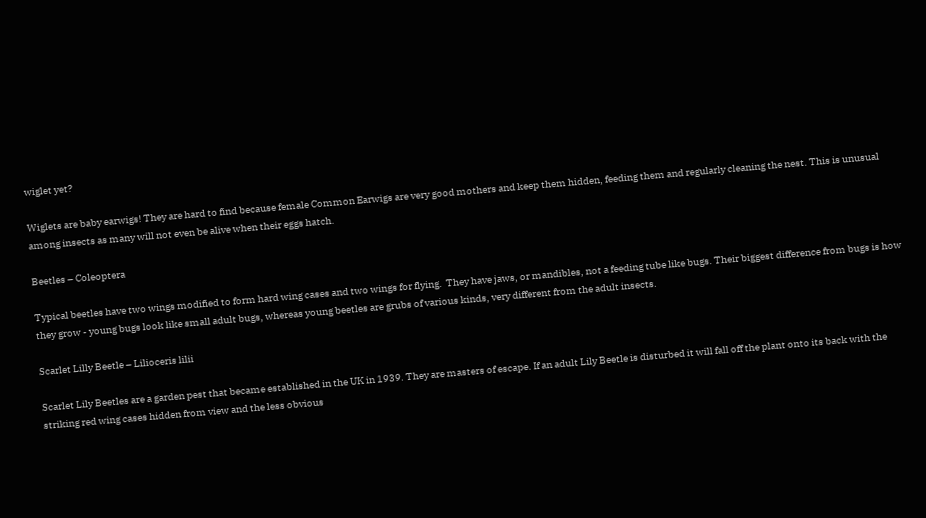wiglet yet?

Wiglets are baby earwigs! They are hard to find because female Common Earwigs are very good mothers and keep them hidden, feeding them and regularly cleaning the nest. This is unusual among insects as many will not even be alive when their eggs hatch.

Beetles – Coleoptera

Typical beetles have two wings modified to form hard wing cases and two wings for flying.  They have jaws, or mandibles, not a feeding tube like bugs. Their biggest difference from bugs is how they grow - young bugs look like small adult bugs, whereas young beetles are grubs of various kinds, very different from the adult insects.

Scarlet Lilly Beetle – Lilioceris lilii

Scarlet Lily Beetles are a garden pest that became established in the UK in 1939. They are masters of escape. If an adult Lily Beetle is disturbed it will fall off the plant onto its back with the striking red wing cases hidden from view and the less obvious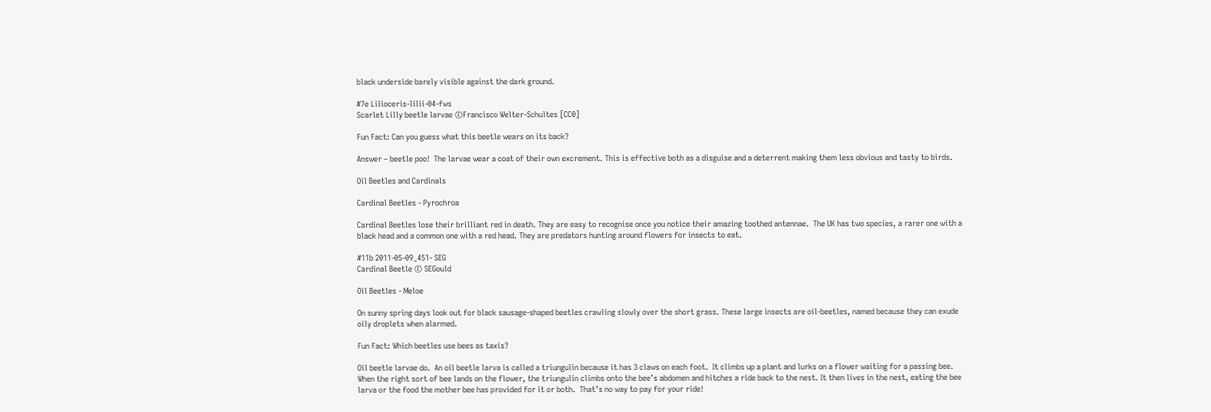black underside barely visible against the dark ground.

#7e Lilioceris-lilii-04-fws
Scarlet Lilly beetle larvae ©Francisco Welter-Schultes [CC0]

Fun Fact: Can you guess what this beetle wears on its back?

Answer – beetle poo!  The larvae wear a coat of their own excrement. This is effective both as a disguise and a deterrent making them less obvious and tasty to birds.

Oil Beetles and Cardinals

Cardinal Beetles - Pyrochroa

Cardinal Beetles lose their brilliant red in death. They are easy to recognise once you notice their amazing toothed antennae.  The UK has two species, a rarer one with a black head and a common one with a red head. They are predators hunting around flowers for insects to eat.

#11b 2011-05-09_451- SEG
Cardinal Beetle © SEGould

Oil Beetles - Meloe

On sunny spring days look out for black sausage-shaped beetles crawling slowly over the short grass. These large insects are oil-beetles, named because they can exude oily droplets when alarmed.

Fun Fact: Which beetles use bees as taxis?

Oil beetle larvae do.  An oil beetle larva is called a triungulin because it has 3 claws on each foot.  It climbs up a plant and lurks on a flower waiting for a passing bee.  When the right sort of bee lands on the flower, the triungulin climbs onto the bee’s abdomen and hitches a ride back to the nest. It then lives in the nest, eating the bee larva or the food the mother bee has provided for it or both.  That’s no way to pay for your ride!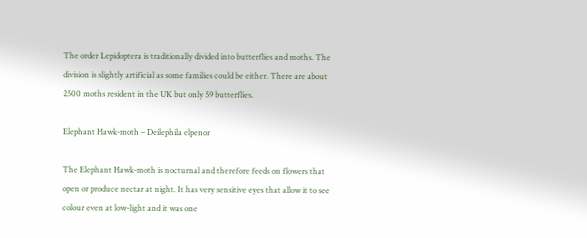The order Lepidoptera is traditionally divided into butterflies and moths. The division is slightly artificial as some families could be either. There are about 2500 moths resident in the UK but only 59 butterflies.

Elephant Hawk-moth – Deilephila elpenor

The Elephant Hawk-moth is nocturnal and therefore feeds on flowers that open or produce nectar at night. It has very sensitive eyes that allow it to see colour even at low-light and it was one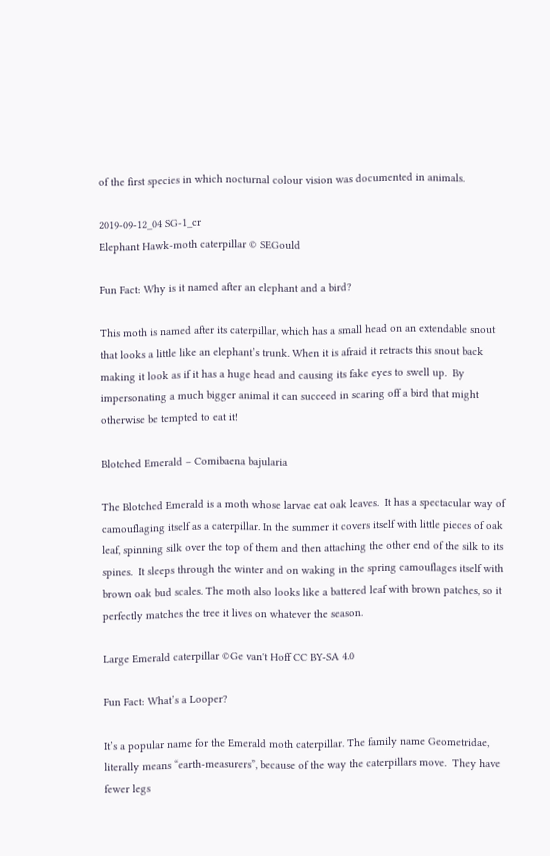of the first species in which nocturnal colour vision was documented in animals.

2019-09-12_04 SG-1_cr
Elephant Hawk-moth caterpillar © SEGould

Fun Fact: Why is it named after an elephant and a bird?

This moth is named after its caterpillar, which has a small head on an extendable snout that looks a little like an elephant’s trunk. When it is afraid it retracts this snout back making it look as if it has a huge head and causing its fake eyes to swell up.  By impersonating a much bigger animal it can succeed in scaring off a bird that might otherwise be tempted to eat it!

Blotched Emerald – Comibaena bajularia

The Blotched Emerald is a moth whose larvae eat oak leaves.  It has a spectacular way of camouflaging itself as a caterpillar. In the summer it covers itself with little pieces of oak leaf, spinning silk over the top of them and then attaching the other end of the silk to its spines.  It sleeps through the winter and on waking in the spring camouflages itself with brown oak bud scales. The moth also looks like a battered leaf with brown patches, so it perfectly matches the tree it lives on whatever the season.

Large Emerald caterpillar ©Ge van't Hoff CC BY-SA 4.0

Fun Fact: What’s a Looper?

It’s a popular name for the Emerald moth caterpillar. The family name Geometridae, literally means “earth-measurers”, because of the way the caterpillars move.  They have fewer legs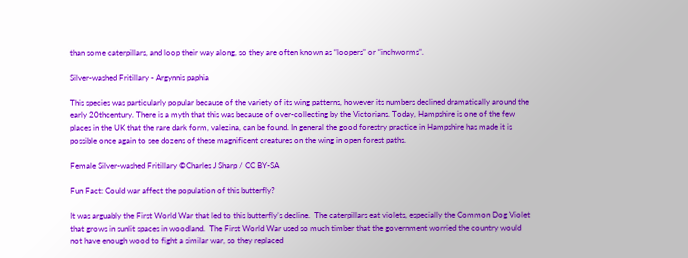than some caterpillars, and loop their way along, so they are often known as “loopers” or “inchworms”.

Silver-washed Fritillary - Argynnis paphia

This species was particularly popular because of the variety of its wing patterns, however its numbers declined dramatically around the early 20thcentury. There is a myth that this was because of over-collecting by the Victorians. Today, Hampshire is one of the few places in the UK that the rare dark form, valezina, can be found. In general the good forestry practice in Hampshire has made it is possible once again to see dozens of these magnificent creatures on the wing in open forest paths.

Female Silver-washed Fritillary ©Charles J Sharp / CC BY-SA

Fun Fact: Could war affect the population of this butterfly?

It was arguably the First World War that led to this butterfly’s decline.  The caterpillars eat violets, especially the Common Dog Violet that grows in sunlit spaces in woodland.  The First World War used so much timber that the government worried the country would not have enough wood to fight a similar war, so they replaced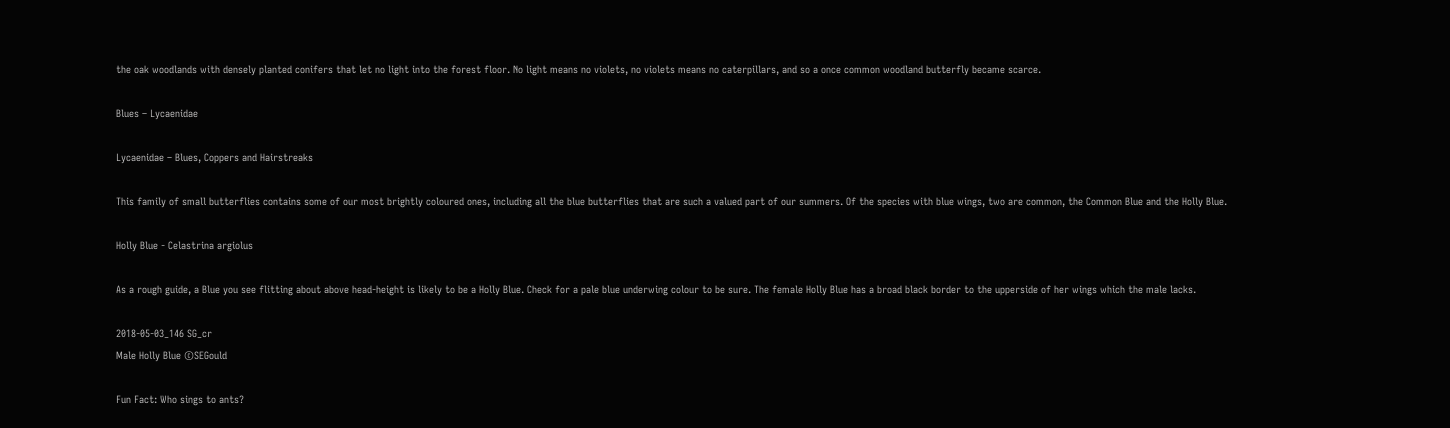the oak woodlands with densely planted conifers that let no light into the forest floor. No light means no violets, no violets means no caterpillars, and so a once common woodland butterfly became scarce.

Blues – Lycaenidae

Lycaenidae – Blues, Coppers and Hairstreaks

This family of small butterflies contains some of our most brightly coloured ones, including all the blue butterflies that are such a valued part of our summers. Of the species with blue wings, two are common, the Common Blue and the Holly Blue.

Holly Blue - Celastrina argiolus

As a rough guide, a Blue you see flitting about above head-height is likely to be a Holly Blue. Check for a pale blue underwing colour to be sure. The female Holly Blue has a broad black border to the upperside of her wings which the male lacks.

2018-05-03_146 SG_cr
Male Holly Blue ©SEGould

Fun Fact: Who sings to ants?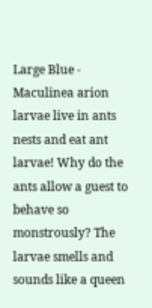Large Blue - Maculinea arion larvae live in ants nests and eat ant larvae! Why do the ants allow a guest to behave so monstrously? The larvae smells and sounds like a queen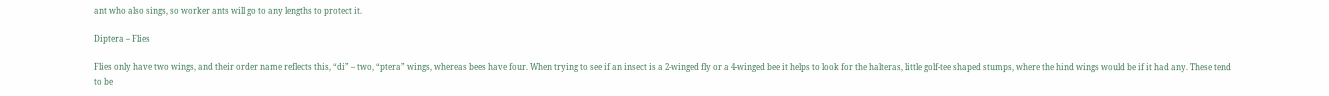ant who also sings, so worker ants will go to any lengths to protect it.

Diptera – Flies

Flies only have two wings, and their order name reflects this, “di” – two, “ptera” wings, whereas bees have four. When trying to see if an insect is a 2-winged fly or a 4-winged bee it helps to look for the halteras, little golf-tee shaped stumps, where the hind wings would be if it had any. These tend to be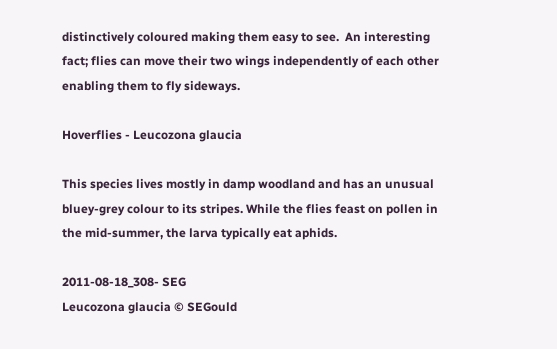distinctively coloured making them easy to see.  An interesting fact; flies can move their two wings independently of each other enabling them to fly sideways.

Hoverflies - Leucozona glaucia

This species lives mostly in damp woodland and has an unusual bluey-grey colour to its stripes. While the flies feast on pollen in the mid-summer, the larva typically eat aphids.

2011-08-18_308- SEG
Leucozona glaucia © SEGould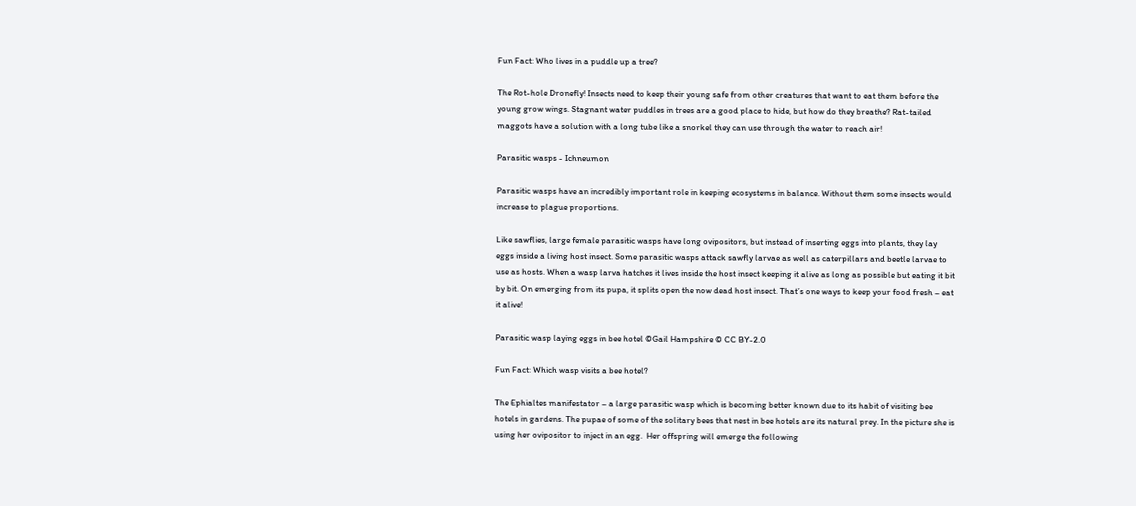Fun Fact: Who lives in a puddle up a tree?

The Rot-hole Dronefly! Insects need to keep their young safe from other creatures that want to eat them before the young grow wings. Stagnant water puddles in trees are a good place to hide, but how do they breathe? Rat-tailed maggots have a solution with a long tube like a snorkel they can use through the water to reach air!

Parasitic wasps - Ichneumon

Parasitic wasps have an incredibly important role in keeping ecosystems in balance. Without them some insects would increase to plague proportions.

Like sawflies, large female parasitic wasps have long ovipositors, but instead of inserting eggs into plants, they lay eggs inside a living host insect. Some parasitic wasps attack sawfly larvae as well as caterpillars and beetle larvae to use as hosts. When a wasp larva hatches it lives inside the host insect keeping it alive as long as possible but eating it bit by bit. On emerging from its pupa, it splits open the now dead host insect. That’s one ways to keep your food fresh – eat it alive!

Parasitic wasp laying eggs in bee hotel ©Gail Hampshire © CC BY-2.0

Fun Fact: Which wasp visits a bee hotel?

The Ephialtes manifestator – a large parasitic wasp which is becoming better known due to its habit of visiting bee hotels in gardens. The pupae of some of the solitary bees that nest in bee hotels are its natural prey. In the picture she is using her ovipositor to inject in an egg.  Her offspring will emerge the following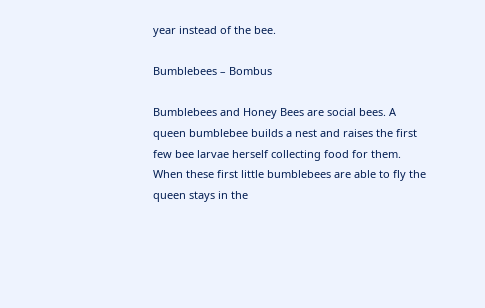year instead of the bee.

Bumblebees – Bombus

Bumblebees and Honey Bees are social bees. A queen bumblebee builds a nest and raises the first few bee larvae herself collecting food for them. When these first little bumblebees are able to fly the queen stays in the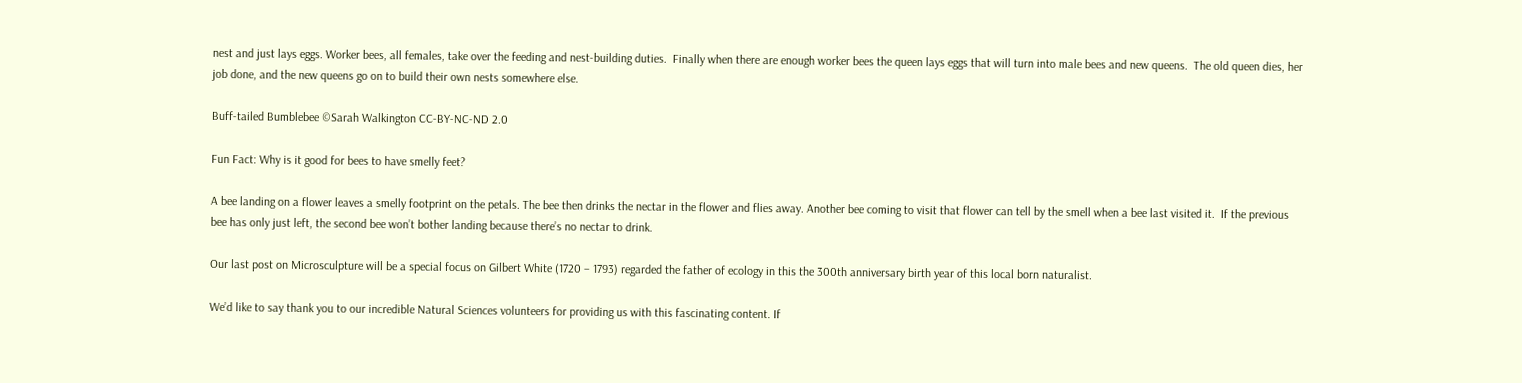nest and just lays eggs. Worker bees, all females, take over the feeding and nest-building duties.  Finally when there are enough worker bees the queen lays eggs that will turn into male bees and new queens.  The old queen dies, her job done, and the new queens go on to build their own nests somewhere else.

Buff-tailed Bumblebee ©Sarah Walkington CC-BY-NC-ND 2.0

Fun Fact: Why is it good for bees to have smelly feet?

A bee landing on a flower leaves a smelly footprint on the petals. The bee then drinks the nectar in the flower and flies away. Another bee coming to visit that flower can tell by the smell when a bee last visited it.  If the previous bee has only just left, the second bee won’t bother landing because there’s no nectar to drink.

Our last post on Microsculpture will be a special focus on Gilbert White (1720 – 1793) regarded the father of ecology in this the 300th anniversary birth year of this local born naturalist.

We’d like to say thank you to our incredible Natural Sciences volunteers for providing us with this fascinating content. If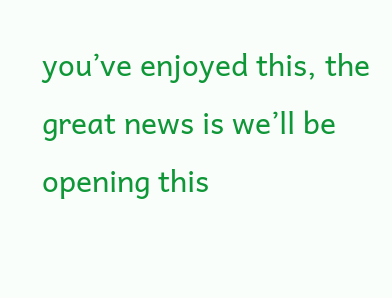you’ve enjoyed this, the great news is we’ll be opening this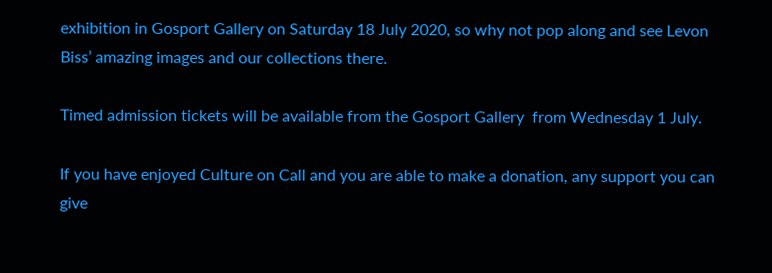exhibition in Gosport Gallery on Saturday 18 July 2020, so why not pop along and see Levon Biss’ amazing images and our collections there.

Timed admission tickets will be available from the Gosport Gallery  from Wednesday 1 July.

If you have enjoyed Culture on Call and you are able to make a donation, any support you can give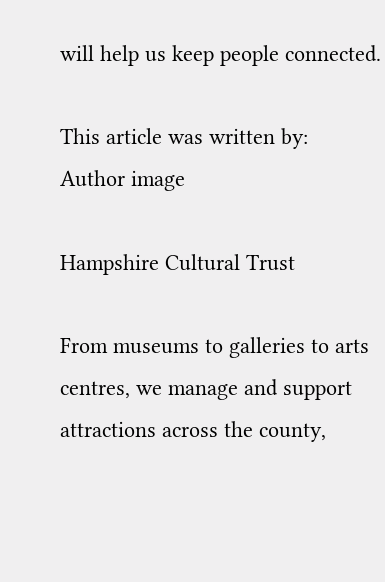will help us keep people connected.

This article was written by:
Author image

Hampshire Cultural Trust

From museums to galleries to arts centres, we manage and support attractions across the county,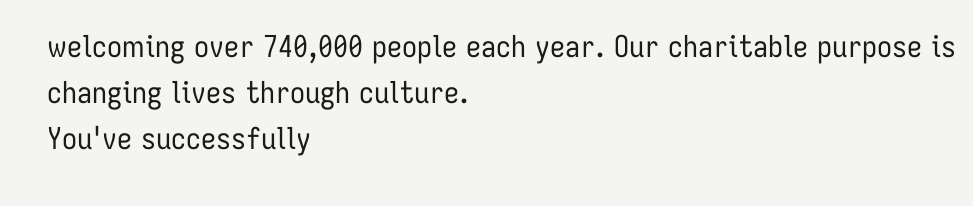welcoming over 740,000 people each year. Our charitable purpose is changing lives through culture.
You've successfully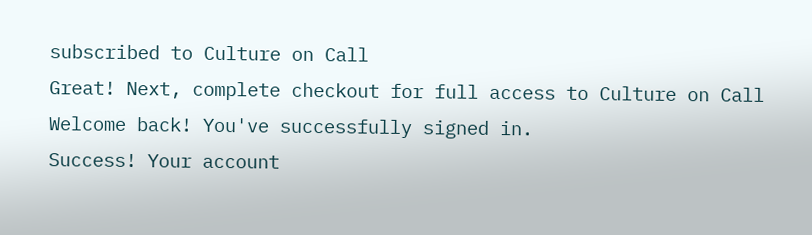subscribed to Culture on Call
Great! Next, complete checkout for full access to Culture on Call
Welcome back! You've successfully signed in.
Success! Your account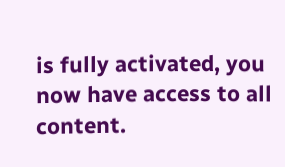is fully activated, you now have access to all content.